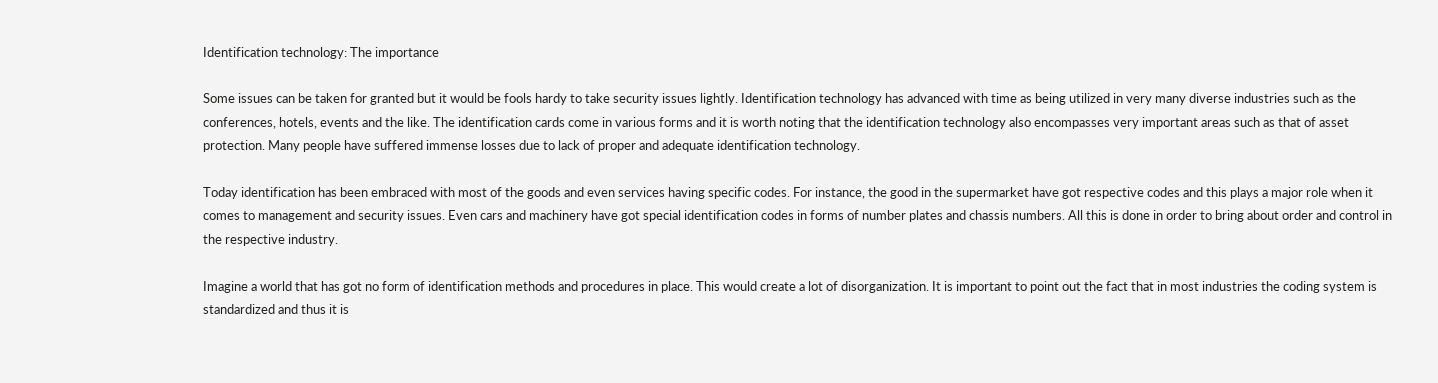Identification technology: The importance

Some issues can be taken for granted but it would be fools hardy to take security issues lightly. Identification technology has advanced with time as being utilized in very many diverse industries such as the conferences, hotels, events and the like. The identification cards come in various forms and it is worth noting that the identification technology also encompasses very important areas such as that of asset protection. Many people have suffered immense losses due to lack of proper and adequate identification technology.

Today identification has been embraced with most of the goods and even services having specific codes. For instance, the good in the supermarket have got respective codes and this plays a major role when it comes to management and security issues. Even cars and machinery have got special identification codes in forms of number plates and chassis numbers. All this is done in order to bring about order and control in the respective industry.

Imagine a world that has got no form of identification methods and procedures in place. This would create a lot of disorganization. It is important to point out the fact that in most industries the coding system is standardized and thus it is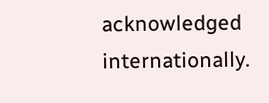acknowledged internationally.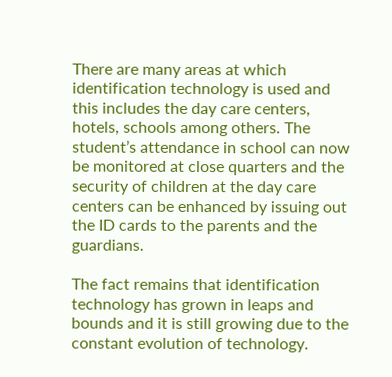There are many areas at which identification technology is used and this includes the day care centers, hotels, schools among others. The student’s attendance in school can now be monitored at close quarters and the security of children at the day care centers can be enhanced by issuing out the ID cards to the parents and the guardians.

The fact remains that identification technology has grown in leaps and bounds and it is still growing due to the constant evolution of technology.